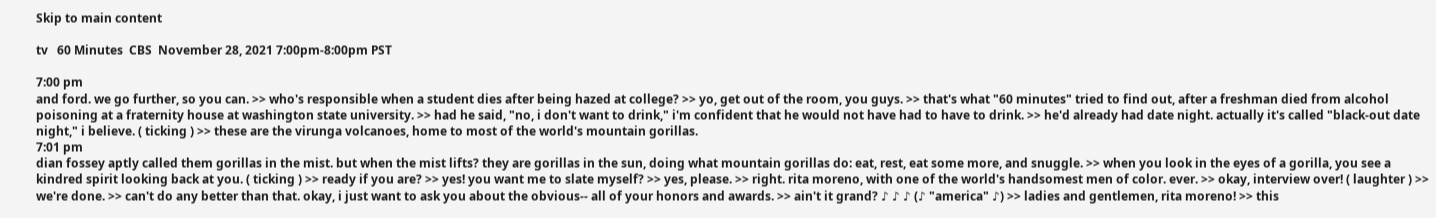Skip to main content

tv   60 Minutes  CBS  November 28, 2021 7:00pm-8:00pm PST

7:00 pm
and ford. we go further, so you can. >> who's responsible when a student dies after being hazed at college? >> yo, get out of the room, you guys. >> that's what "60 minutes" tried to find out, after a freshman died from alcohol poisoning at a fraternity house at washington state university. >> had he said, "no, i don't want to drink," i'm confident that he would not have had to have to drink. >> he'd already had date night. actually it's called "black-out date night," i believe. ( ticking ) >> these are the virunga volcanoes, home to most of the world's mountain gorillas.
7:01 pm
dian fossey aptly called them gorillas in the mist. but when the mist lifts? they are gorillas in the sun, doing what mountain gorillas do: eat, rest, eat some more, and snuggle. >> when you look in the eyes of a gorilla, you see a kindred spirit looking back at you. ( ticking ) >> ready if you are? >> yes! you want me to slate myself? >> yes, please. >> right. rita moreno, with one of the world's handsomest men of color. ever. >> okay, interview over! ( laughter ) >> we're done. >> can't do any better than that. okay, i just want to ask you about the obvious-- all of your honors and awards. >> ain't it grand? ♪ ♪ ♪ (♪ "america" ♪) >> ladies and gentlemen, rita moreno! >> this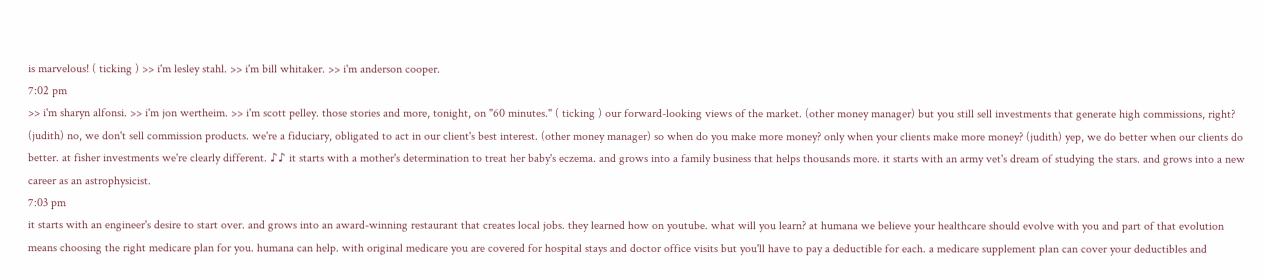is marvelous! ( ticking ) >> i'm lesley stahl. >> i'm bill whitaker. >> i'm anderson cooper.
7:02 pm
>> i'm sharyn alfonsi. >> i'm jon wertheim. >> i'm scott pelley. those stories and more, tonight, on "60 minutes." ( ticking ) our forward-looking views of the market. (other money manager) but you still sell investments that generate high commissions, right? (judith) no, we don't sell commission products. we're a fiduciary, obligated to act in our client's best interest. (other money manager) so when do you make more money? only when your clients make more money? (judith) yep, we do better when our clients do better. at fisher investments we're clearly different. ♪♪ it starts with a mother's determination to treat her baby's eczema. and grows into a family business that helps thousands more. it starts with an army vet's dream of studying the stars. and grows into a new career as an astrophysicist.
7:03 pm
it starts with an engineer's desire to start over. and grows into an award-winning restaurant that creates local jobs. they learned how on youtube. what will you learn? at humana we believe your healthcare should evolve with you and part of that evolution means choosing the right medicare plan for you. humana can help. with original medicare you are covered for hospital stays and doctor office visits but you'll have to pay a deductible for each. a medicare supplement plan can cover your deductibles and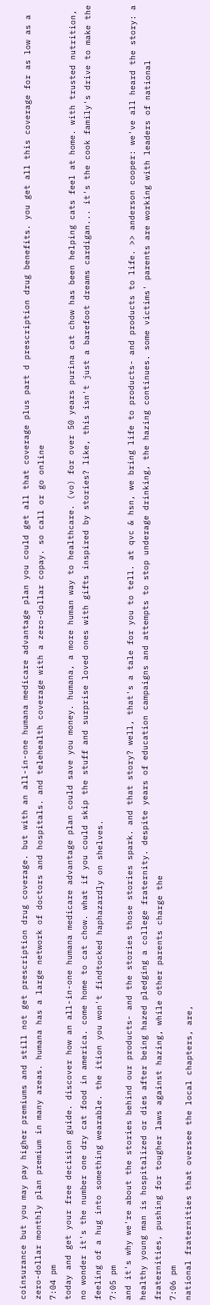coinsurance but you may pay higher premiums and still not get prescription drug coverage. but with an all-in-one humana medicare advantage plan you could get all that coverage plus part d prescription drug benefits. you get all this coverage for as low as a zero-dollar monthly plan premium in many areas. humana has a large network of doctors and hospitals. and telehealth coverage with a zero-dollar copay. so call or go online
7:04 pm
today and get your free decision guide. discover how an all-in-one humana medicare advantage plan could save you money. humana, a more human way to healthcare. (vo) for over 50 years purina cat chow has been helping cats feel at home. with trusted nutrition, no wonder it's the number one dry cat food in america. come home to cat chow. what if you could skip the stuff and surprise loved ones with gifts inspired by stories? like, this isn't just a barefoot dreams cardigan... it's the cook family's drive to make the feeling of a hug into something wearable. the ition you won't findtocked haphazardly on shelves.
7:05 pm
and it's why we're about the stories behind our products- and the stories those stories spark. and that story? well, that's a tale for you to tell. at qvc & hsn, we bring life to products- and products to life. >> anderson cooper: we've all heard the story: a healthy young man is hospitalized or dies after being hazed pledging a college fraternity. despite years of education campaigns and attempts to stop underage drinking, the hazing continues. some victims' parents are working with leaders of national fraternities, pushing for tougher laws against hazing, while other parents charge the
7:06 pm
national fraternities that oversee the local chapters, are,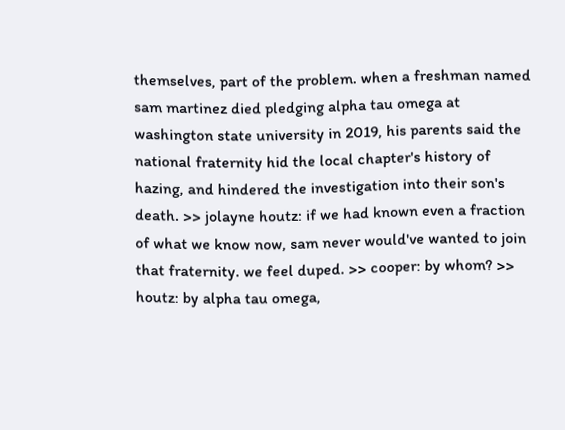themselves, part of the problem. when a freshman named sam martinez died pledging alpha tau omega at washington state university in 2019, his parents said the national fraternity hid the local chapter's history of hazing, and hindered the investigation into their son's death. >> jolayne houtz: if we had known even a fraction of what we know now, sam never would've wanted to join that fraternity. we feel duped. >> cooper: by whom? >> houtz: by alpha tau omega,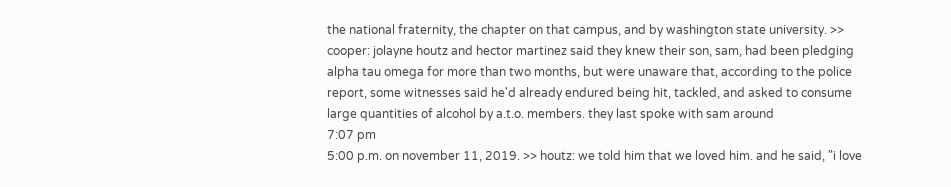the national fraternity, the chapter on that campus, and by washington state university. >> cooper: jolayne houtz and hector martinez said they knew their son, sam, had been pledging alpha tau omega for more than two months, but were unaware that, according to the police report, some witnesses said he'd already endured being hit, tackled, and asked to consume large quantities of alcohol by a.t.o. members. they last spoke with sam around
7:07 pm
5:00 p.m. on november 11, 2019. >> houtz: we told him that we loved him. and he said, "i love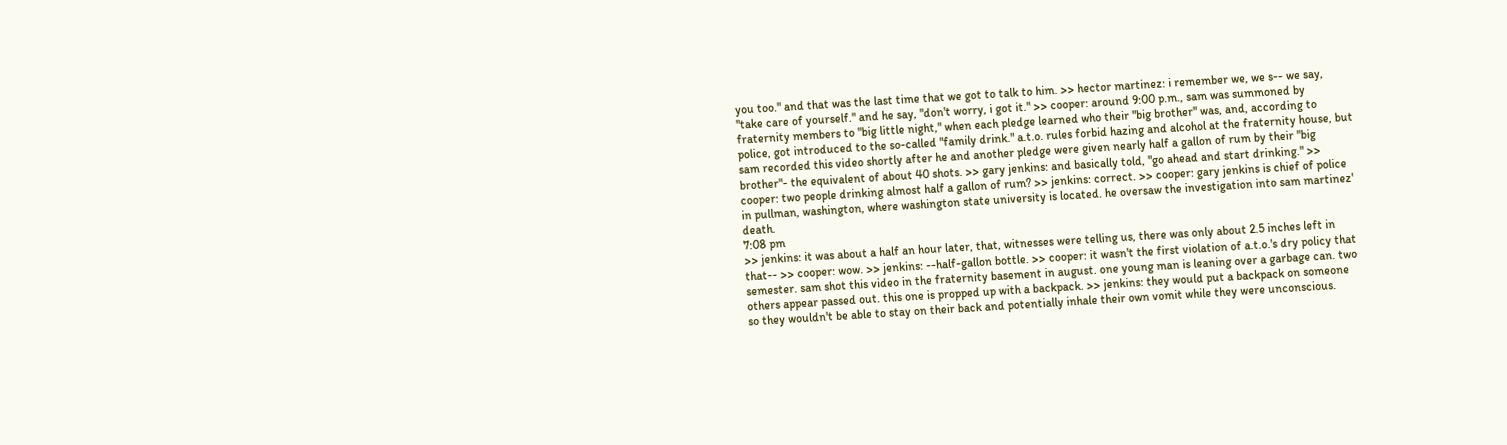you too." and that was the last time that we got to talk to him. >> hector martinez: i remember we, we s-- we say, "take care of yourself." and he say, "don't worry, i got it." >> cooper: around 9:00 p.m., sam was summoned by fraternity members to "big little night," when each pledge learned who their "big brother" was, and, according to police, got introduced to the so-called "family drink." a.t.o. rules forbid hazing and alcohol at the fraternity house, but sam recorded this video shortly after he and another pledge were given nearly half a gallon of rum by their "big brother"- the equivalent of about 40 shots. >> gary jenkins: and basically told, "go ahead and start drinking." >> cooper: two people drinking almost half a gallon of rum? >> jenkins: correct. >> cooper: gary jenkins is chief of police in pullman, washington, where washington state university is located. he oversaw the investigation into sam martinez' death.
7:08 pm
>> jenkins: it was about a half an hour later, that, witnesses were telling us, there was only about 2.5 inches left in that-- >> cooper: wow. >> jenkins: --half-gallon bottle. >> cooper: it wasn't the first violation of a.t.o.'s dry policy that semester. sam shot this video in the fraternity basement in august. one young man is leaning over a garbage can. two others appear passed out. this one is propped up with a backpack. >> jenkins: they would put a backpack on someone so they wouldn't be able to stay on their back and potentially inhale their own vomit while they were unconscious.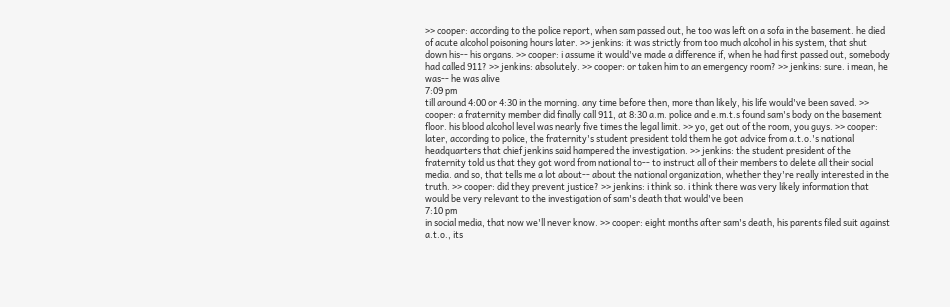>> cooper: according to the police report, when sam passed out, he too was left on a sofa in the basement. he died of acute alcohol poisoning hours later. >> jenkins: it was strictly from too much alcohol in his system, that shut down his-- his organs. >> cooper: i assume it would've made a difference if, when he had first passed out, somebody had called 911? >> jenkins: absolutely. >> cooper: or taken him to an emergency room? >> jenkins: sure. i mean, he was-- he was alive
7:09 pm
till around 4:00 or 4:30 in the morning. any time before then, more than likely, his life would've been saved. >> cooper: a fraternity member did finally call 911, at 8:30 a.m. police and e.m.t.s found sam's body on the basement floor. his blood alcohol level was nearly five times the legal limit. >> yo, get out of the room, you guys. >> cooper: later, according to police, the fraternity's student president told them he got advice from a.t.o.'s national headquarters that chief jenkins said hampered the investigation. >> jenkins: the student president of the fraternity told us that they got word from national to-- to instruct all of their members to delete all their social media. and so, that tells me a lot about-- about the national organization, whether they're really interested in the truth. >> cooper: did they prevent justice? >> jenkins: i think so. i think there was very likely information that would be very relevant to the investigation of sam's death that would've been
7:10 pm
in social media, that now we'll never know. >> cooper: eight months after sam's death, his parents filed suit against a.t.o., its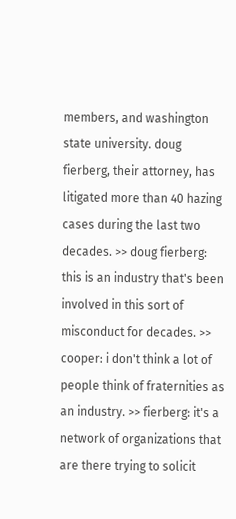members, and washington state university. doug fierberg, their attorney, has litigated more than 40 hazing cases during the last two decades. >> doug fierberg: this is an industry that's been involved in this sort of misconduct for decades. >> cooper: i don't think a lot of people think of fraternities as an industry. >> fierberg: it's a network of organizations that are there trying to solicit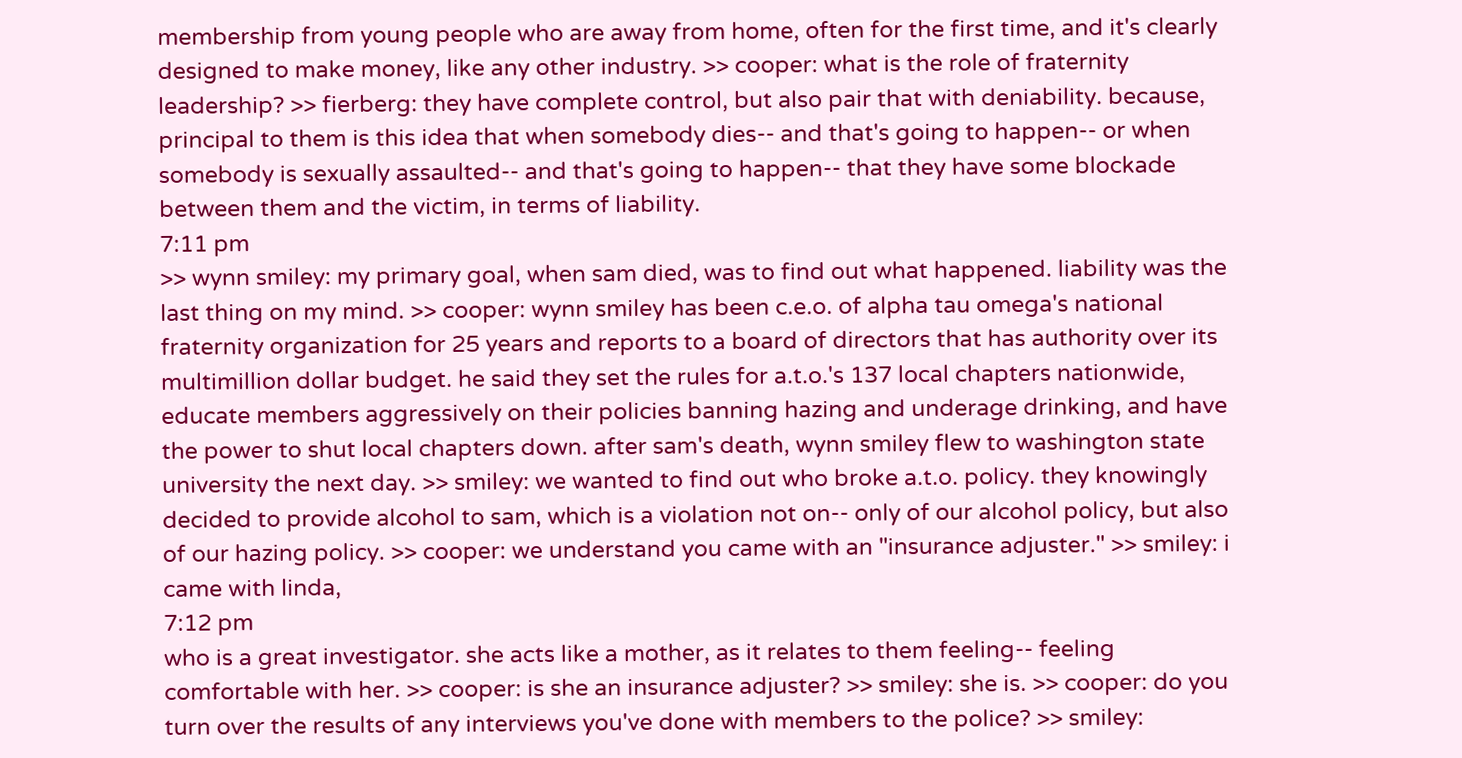membership from young people who are away from home, often for the first time, and it's clearly designed to make money, like any other industry. >> cooper: what is the role of fraternity leadership? >> fierberg: they have complete control, but also pair that with deniability. because, principal to them is this idea that when somebody dies-- and that's going to happen-- or when somebody is sexually assaulted-- and that's going to happen-- that they have some blockade between them and the victim, in terms of liability.
7:11 pm
>> wynn smiley: my primary goal, when sam died, was to find out what happened. liability was the last thing on my mind. >> cooper: wynn smiley has been c.e.o. of alpha tau omega's national fraternity organization for 25 years and reports to a board of directors that has authority over its multimillion dollar budget. he said they set the rules for a.t.o.'s 137 local chapters nationwide, educate members aggressively on their policies banning hazing and underage drinking, and have the power to shut local chapters down. after sam's death, wynn smiley flew to washington state university the next day. >> smiley: we wanted to find out who broke a.t.o. policy. they knowingly decided to provide alcohol to sam, which is a violation not on-- only of our alcohol policy, but also of our hazing policy. >> cooper: we understand you came with an "insurance adjuster." >> smiley: i came with linda,
7:12 pm
who is a great investigator. she acts like a mother, as it relates to them feeling-- feeling comfortable with her. >> cooper: is she an insurance adjuster? >> smiley: she is. >> cooper: do you turn over the results of any interviews you've done with members to the police? >> smiley: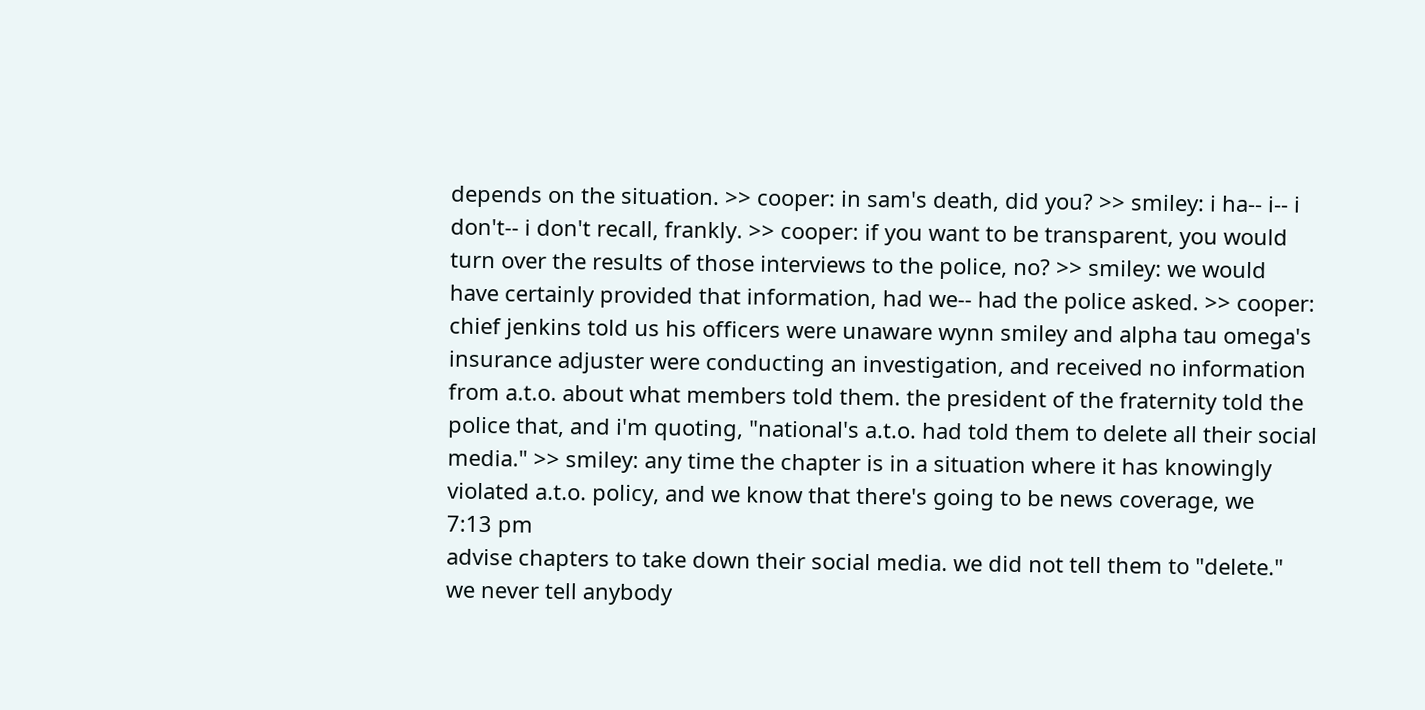depends on the situation. >> cooper: in sam's death, did you? >> smiley: i ha-- i-- i don't-- i don't recall, frankly. >> cooper: if you want to be transparent, you would turn over the results of those interviews to the police, no? >> smiley: we would have certainly provided that information, had we-- had the police asked. >> cooper: chief jenkins told us his officers were unaware wynn smiley and alpha tau omega's insurance adjuster were conducting an investigation, and received no information from a.t.o. about what members told them. the president of the fraternity told the police that, and i'm quoting, "national's a.t.o. had told them to delete all their social media." >> smiley: any time the chapter is in a situation where it has knowingly violated a.t.o. policy, and we know that there's going to be news coverage, we
7:13 pm
advise chapters to take down their social media. we did not tell them to "delete." we never tell anybody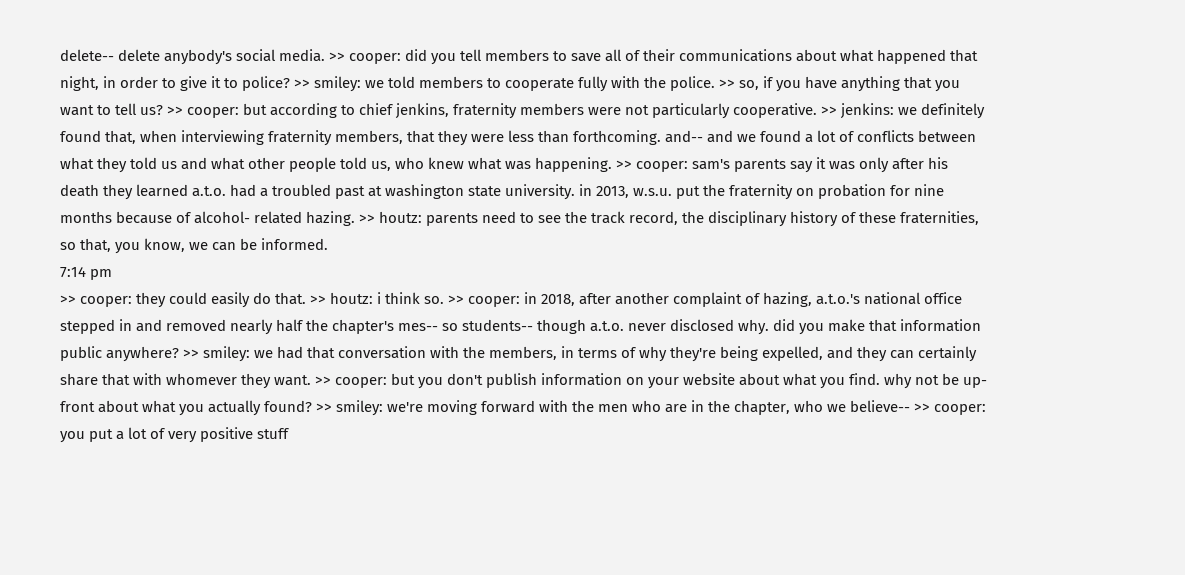delete-- delete anybody's social media. >> cooper: did you tell members to save all of their communications about what happened that night, in order to give it to police? >> smiley: we told members to cooperate fully with the police. >> so, if you have anything that you want to tell us? >> cooper: but according to chief jenkins, fraternity members were not particularly cooperative. >> jenkins: we definitely found that, when interviewing fraternity members, that they were less than forthcoming. and-- and we found a lot of conflicts between what they told us and what other people told us, who knew what was happening. >> cooper: sam's parents say it was only after his death they learned a.t.o. had a troubled past at washington state university. in 2013, w.s.u. put the fraternity on probation for nine months because of alcohol- related hazing. >> houtz: parents need to see the track record, the disciplinary history of these fraternities, so that, you know, we can be informed.
7:14 pm
>> cooper: they could easily do that. >> houtz: i think so. >> cooper: in 2018, after another complaint of hazing, a.t.o.'s national office stepped in and removed nearly half the chapter's mes-- so students-- though a.t.o. never disclosed why. did you make that information public anywhere? >> smiley: we had that conversation with the members, in terms of why they're being expelled, and they can certainly share that with whomever they want. >> cooper: but you don't publish information on your website about what you find. why not be up-front about what you actually found? >> smiley: we're moving forward with the men who are in the chapter, who we believe-- >> cooper: you put a lot of very positive stuff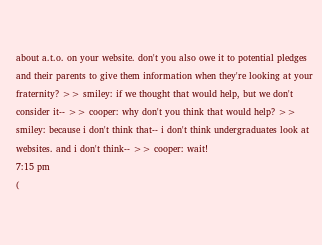about a.t.o. on your website. don't you also owe it to potential pledges and their parents to give them information when they're looking at your fraternity? >> smiley: if we thought that would help, but we don't consider it-- >> cooper: why don't you think that would help? >> smiley: because i don't think that-- i don't think undergraduates look at websites. and i don't think-- >> cooper: wait!
7:15 pm
(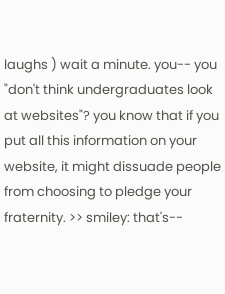laughs ) wait a minute. you-- you "don't think undergraduates look at websites"? you know that if you put all this information on your website, it might dissuade people from choosing to pledge your fraternity. >> smiley: that's--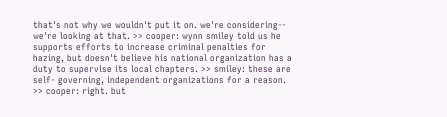that's not why we wouldn't put it on. we're considering-- we're looking at that. >> cooper: wynn smiley told us he supports efforts to increase criminal penalties for hazing, but doesn't believe his national organization has a duty to supervise its local chapters. >> smiley: these are self- governing, independent organizations for a reason. >> cooper: right. but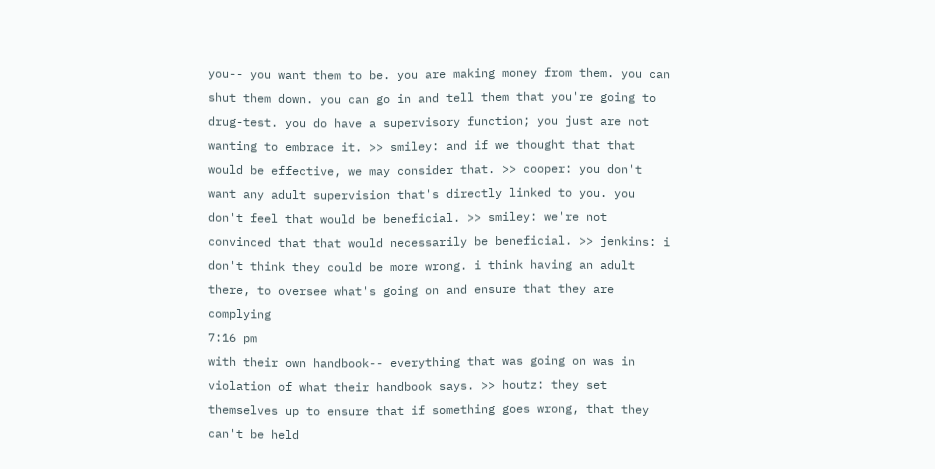you-- you want them to be. you are making money from them. you can shut them down. you can go in and tell them that you're going to drug-test. you do have a supervisory function; you just are not wanting to embrace it. >> smiley: and if we thought that that would be effective, we may consider that. >> cooper: you don't want any adult supervision that's directly linked to you. you don't feel that would be beneficial. >> smiley: we're not convinced that that would necessarily be beneficial. >> jenkins: i don't think they could be more wrong. i think having an adult there, to oversee what's going on and ensure that they are complying
7:16 pm
with their own handbook-- everything that was going on was in violation of what their handbook says. >> houtz: they set themselves up to ensure that if something goes wrong, that they can't be held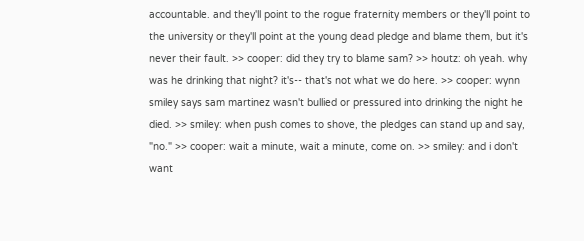accountable. and they'll point to the rogue fraternity members or they'll point to the university or they'll point at the young dead pledge and blame them, but it's never their fault. >> cooper: did they try to blame sam? >> houtz: oh yeah. why was he drinking that night? it's-- that's not what we do here. >> cooper: wynn smiley says sam martinez wasn't bullied or pressured into drinking the night he died. >> smiley: when push comes to shove, the pledges can stand up and say, "no." >> cooper: wait a minute, wait a minute, come on. >> smiley: and i don't want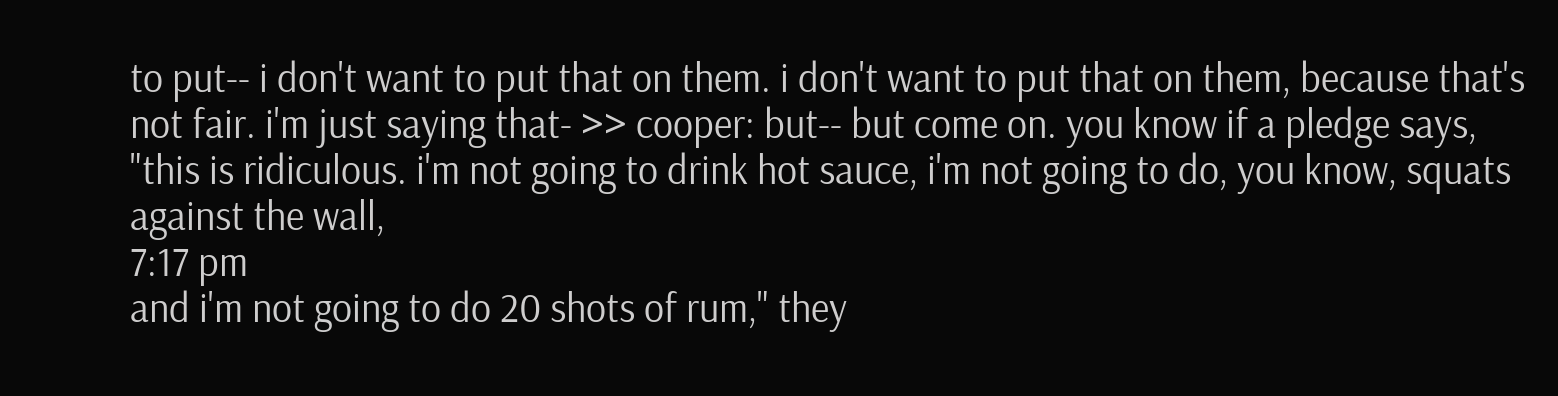to put-- i don't want to put that on them. i don't want to put that on them, because that's not fair. i'm just saying that- >> cooper: but-- but come on. you know if a pledge says, "this is ridiculous. i'm not going to drink hot sauce, i'm not going to do, you know, squats against the wall,
7:17 pm
and i'm not going to do 20 shots of rum," they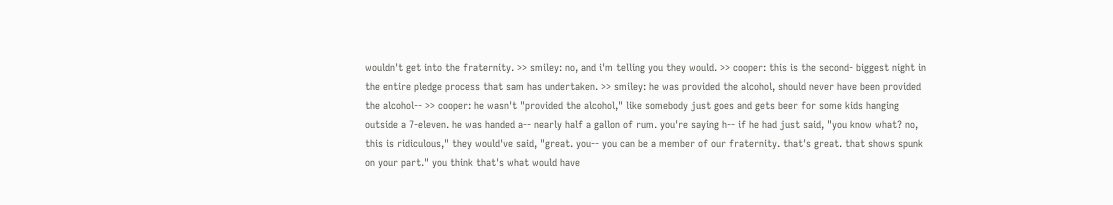wouldn't get into the fraternity. >> smiley: no, and i'm telling you they would. >> cooper: this is the second- biggest night in the entire pledge process that sam has undertaken. >> smiley: he was provided the alcohol, should never have been provided the alcohol-- >> cooper: he wasn't "provided the alcohol," like somebody just goes and gets beer for some kids hanging outside a 7-eleven. he was handed a-- nearly half a gallon of rum. you're saying h-- if he had just said, "you know what? no, this is ridiculous," they would've said, "great. you-- you can be a member of our fraternity. that's great. that shows spunk on your part." you think that's what would have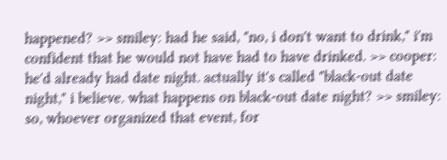happened? >> smiley: had he said, "no, i don't want to drink," i'm confident that he would not have had to have drinked. >> cooper: he'd already had date night. actually it's called "black-out date night," i believe. what happens on black-out date night? >> smiley: so, whoever organized that event, for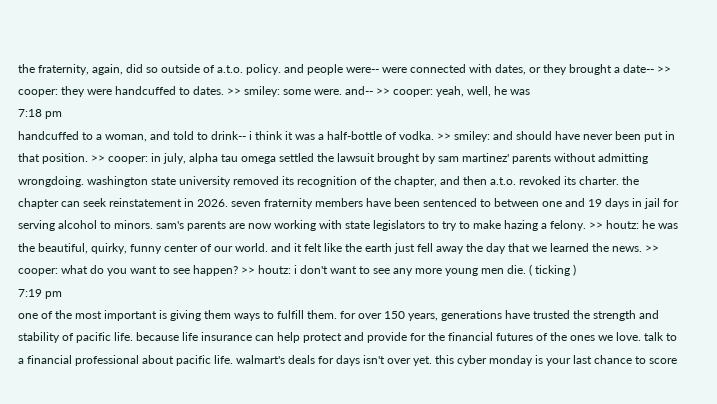the fraternity, again, did so outside of a.t.o. policy. and people were-- were connected with dates, or they brought a date-- >> cooper: they were handcuffed to dates. >> smiley: some were. and-- >> cooper: yeah, well, he was
7:18 pm
handcuffed to a woman, and told to drink-- i think it was a half-bottle of vodka. >> smiley: and should have never been put in that position. >> cooper: in july, alpha tau omega settled the lawsuit brought by sam martinez' parents without admitting wrongdoing. washington state university removed its recognition of the chapter, and then a.t.o. revoked its charter. the chapter can seek reinstatement in 2026. seven fraternity members have been sentenced to between one and 19 days in jail for serving alcohol to minors. sam's parents are now working with state legislators to try to make hazing a felony. >> houtz: he was the beautiful, quirky, funny center of our world. and it felt like the earth just fell away the day that we learned the news. >> cooper: what do you want to see happen? >> houtz: i don't want to see any more young men die. ( ticking )
7:19 pm
one of the most important is giving them ways to fulfill them. for over 150 years, generations have trusted the strength and stability of pacific life. because life insurance can help protect and provide for the financial futures of the ones we love. talk to a financial professional about pacific life. walmart's deals for days isn't over yet. this cyber monday is your last chance to score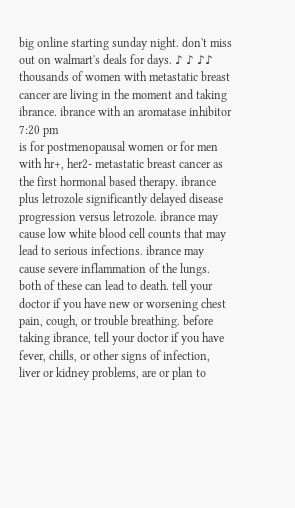big online starting sunday night. don't miss out on walmart's deals for days. ♪ ♪ ♪♪ thousands of women with metastatic breast cancer are living in the moment and taking ibrance. ibrance with an aromatase inhibitor
7:20 pm
is for postmenopausal women or for men with hr+, her2- metastatic breast cancer as the first hormonal based therapy. ibrance plus letrozole significantly delayed disease progression versus letrozole. ibrance may cause low white blood cell counts that may lead to serious infections. ibrance may cause severe inflammation of the lungs. both of these can lead to death. tell your doctor if you have new or worsening chest pain, cough, or trouble breathing. before taking ibrance, tell your doctor if you have fever, chills, or other signs of infection, liver or kidney problems, are or plan to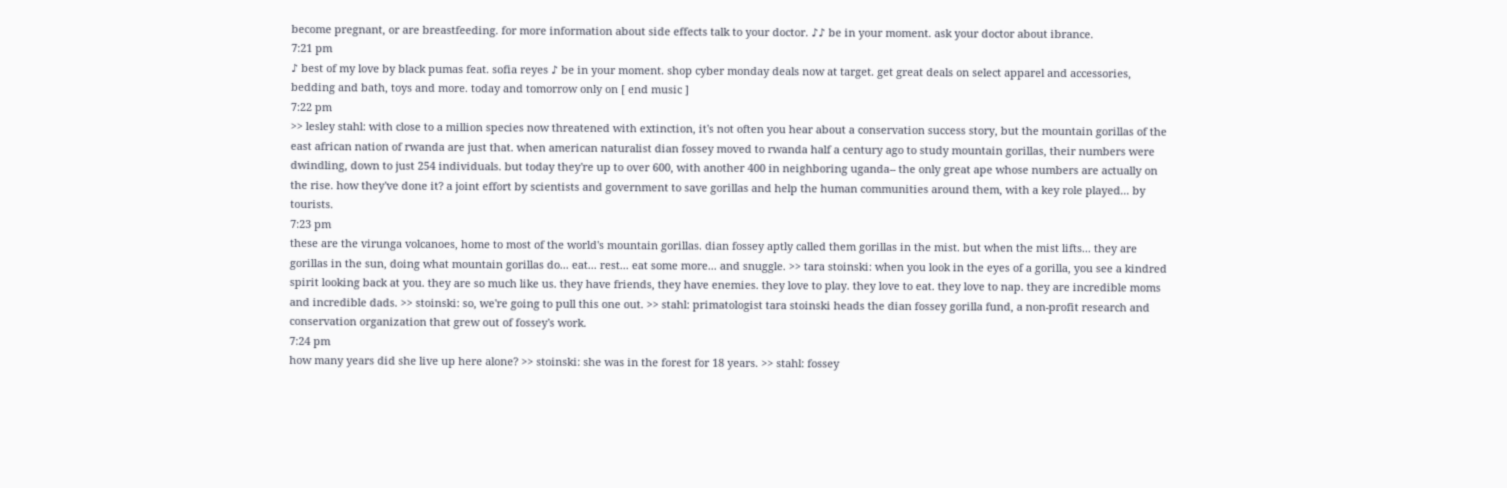become pregnant, or are breastfeeding. for more information about side effects talk to your doctor. ♪♪ be in your moment. ask your doctor about ibrance.
7:21 pm
♪ best of my love by black pumas feat. sofia reyes ♪ be in your moment. shop cyber monday deals now at target. get great deals on select apparel and accessories, bedding and bath, toys and more. today and tomorrow only on [ end music ]
7:22 pm
>> lesley stahl: with close to a million species now threatened with extinction, it's not often you hear about a conservation success story, but the mountain gorillas of the east african nation of rwanda are just that. when american naturalist dian fossey moved to rwanda half a century ago to study mountain gorillas, their numbers were dwindling, down to just 254 individuals. but today they're up to over 600, with another 400 in neighboring uganda-- the only great ape whose numbers are actually on the rise. how they've done it? a joint effort by scientists and government to save gorillas and help the human communities around them, with a key role played... by tourists.
7:23 pm
these are the virunga volcanoes, home to most of the world's mountain gorillas. dian fossey aptly called them gorillas in the mist. but when the mist lifts... they are gorillas in the sun, doing what mountain gorillas do... eat... rest... eat some more... and snuggle. >> tara stoinski: when you look in the eyes of a gorilla, you see a kindred spirit looking back at you. they are so much like us. they have friends, they have enemies. they love to play. they love to eat. they love to nap. they are incredible moms and incredible dads. >> stoinski: so, we're going to pull this one out. >> stahl: primatologist tara stoinski heads the dian fossey gorilla fund, a non-profit research and conservation organization that grew out of fossey's work.
7:24 pm
how many years did she live up here alone? >> stoinski: she was in the forest for 18 years. >> stahl: fossey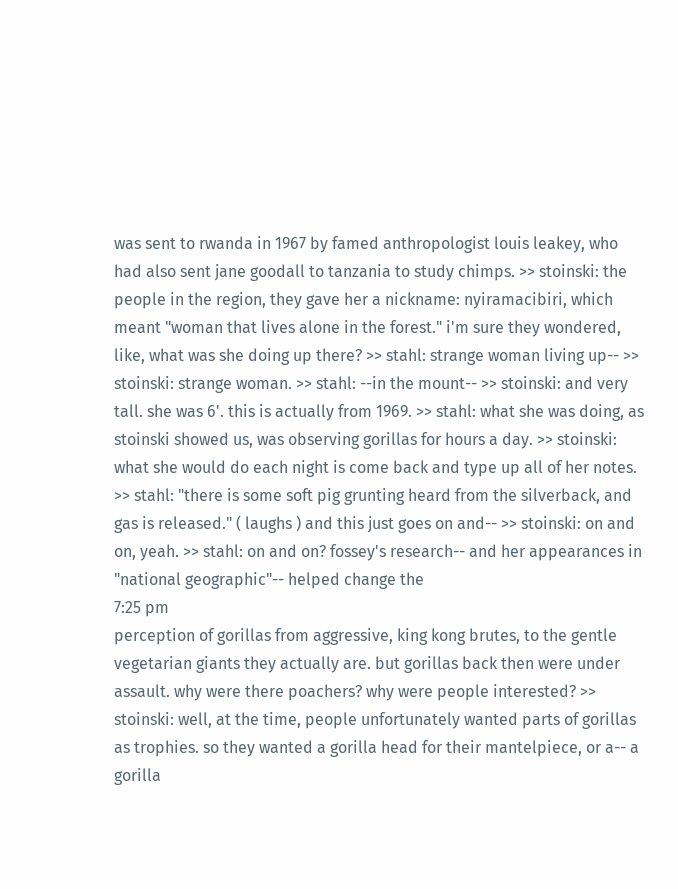was sent to rwanda in 1967 by famed anthropologist louis leakey, who had also sent jane goodall to tanzania to study chimps. >> stoinski: the people in the region, they gave her a nickname: nyiramacibiri, which meant "woman that lives alone in the forest." i'm sure they wondered, like, what was she doing up there? >> stahl: strange woman living up-- >> stoinski: strange woman. >> stahl: --in the mount-- >> stoinski: and very tall. she was 6'. this is actually from 1969. >> stahl: what she was doing, as stoinski showed us, was observing gorillas for hours a day. >> stoinski: what she would do each night is come back and type up all of her notes. >> stahl: "there is some soft pig grunting heard from the silverback, and gas is released." ( laughs ) and this just goes on and-- >> stoinski: on and on, yeah. >> stahl: on and on? fossey's research-- and her appearances in "national geographic"-- helped change the
7:25 pm
perception of gorillas from aggressive, king kong brutes, to the gentle vegetarian giants they actually are. but gorillas back then were under assault. why were there poachers? why were people interested? >> stoinski: well, at the time, people unfortunately wanted parts of gorillas as trophies. so they wanted a gorilla head for their mantelpiece, or a-- a gorilla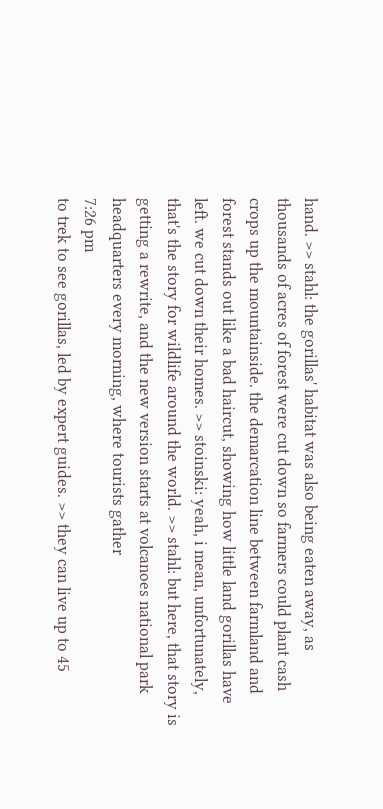hand. >> stahl: the gorillas' habitat was also being eaten away, as thousands of acres of forest were cut down so farmers could plant cash crops up the mountainside. the demarcation line between farmland and forest stands out like a bad haircut, showing how little land gorillas have left. we cut down their homes. >> stoinski: yeah, i mean, unfortunately, that's the story for wildlife around the world. >> stahl: but here, that story is getting a rewrite, and the new version starts at volcanoes national park headquarters every morning, where tourists gather
7:26 pm
to trek to see gorillas, led by expert guides. >> they can live up to 45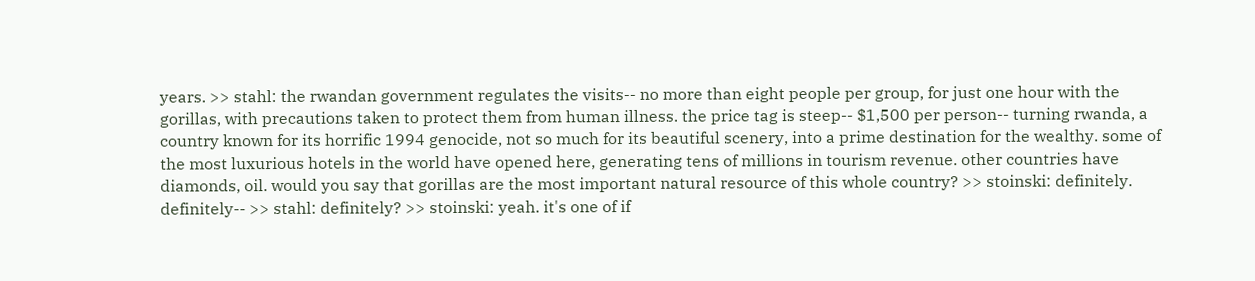years. >> stahl: the rwandan government regulates the visits-- no more than eight people per group, for just one hour with the gorillas, with precautions taken to protect them from human illness. the price tag is steep-- $1,500 per person-- turning rwanda, a country known for its horrific 1994 genocide, not so much for its beautiful scenery, into a prime destination for the wealthy. some of the most luxurious hotels in the world have opened here, generating tens of millions in tourism revenue. other countries have diamonds, oil. would you say that gorillas are the most important natural resource of this whole country? >> stoinski: definitely. definitely-- >> stahl: definitely? >> stoinski: yeah. it's one of if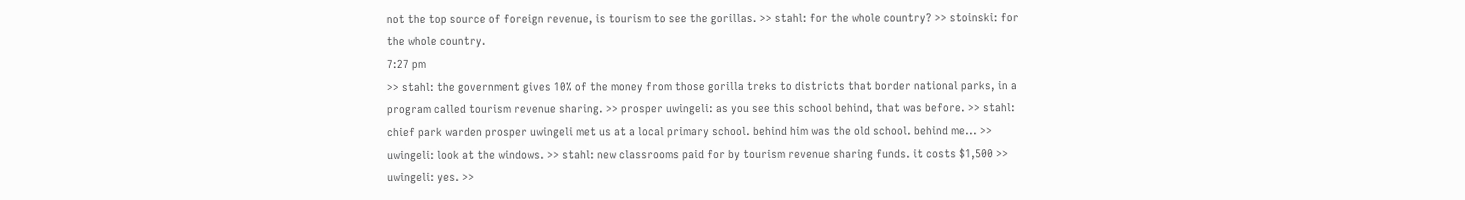not the top source of foreign revenue, is tourism to see the gorillas. >> stahl: for the whole country? >> stoinski: for the whole country.
7:27 pm
>> stahl: the government gives 10% of the money from those gorilla treks to districts that border national parks, in a program called tourism revenue sharing. >> prosper uwingeli: as you see this school behind, that was before. >> stahl: chief park warden prosper uwingeli met us at a local primary school. behind him was the old school. behind me... >> uwingeli: look at the windows. >> stahl: new classrooms paid for by tourism revenue sharing funds. it costs $1,500 >> uwingeli: yes. >>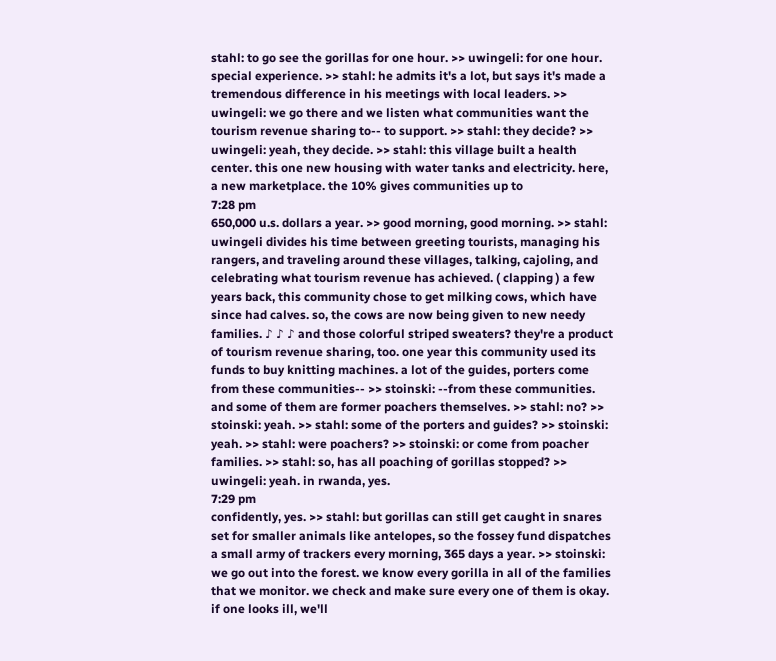stahl: to go see the gorillas for one hour. >> uwingeli: for one hour. special experience. >> stahl: he admits it's a lot, but says it's made a tremendous difference in his meetings with local leaders. >> uwingeli: we go there and we listen what communities want the tourism revenue sharing to-- to support. >> stahl: they decide? >> uwingeli: yeah, they decide. >> stahl: this village built a health center. this one new housing with water tanks and electricity. here, a new marketplace. the 10% gives communities up to
7:28 pm
650,000 u.s. dollars a year. >> good morning, good morning. >> stahl: uwingeli divides his time between greeting tourists, managing his rangers, and traveling around these villages, talking, cajoling, and celebrating what tourism revenue has achieved. ( clapping ) a few years back, this community chose to get milking cows, which have since had calves. so, the cows are now being given to new needy families. ♪ ♪ ♪ and those colorful striped sweaters? they're a product of tourism revenue sharing, too. one year this community used its funds to buy knitting machines. a lot of the guides, porters come from these communities-- >> stoinski: --from these communities. and some of them are former poachers themselves. >> stahl: no? >> stoinski: yeah. >> stahl: some of the porters and guides? >> stoinski: yeah. >> stahl: were poachers? >> stoinski: or come from poacher families. >> stahl: so, has all poaching of gorillas stopped? >> uwingeli: yeah. in rwanda, yes.
7:29 pm
confidently, yes. >> stahl: but gorillas can still get caught in snares set for smaller animals like antelopes, so the fossey fund dispatches a small army of trackers every morning, 365 days a year. >> stoinski: we go out into the forest. we know every gorilla in all of the families that we monitor. we check and make sure every one of them is okay. if one looks ill, we'll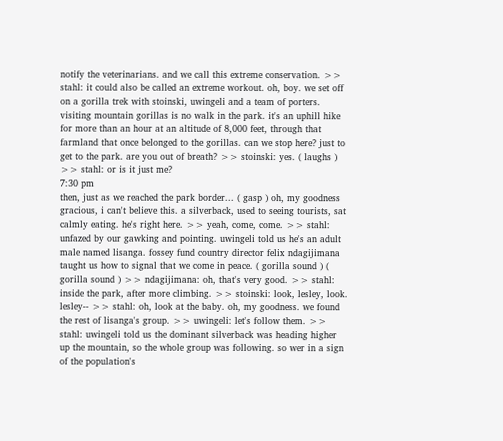notify the veterinarians. and we call this extreme conservation. >> stahl: it could also be called an extreme workout. oh, boy. we set off on a gorilla trek with stoinski, uwingeli and a team of porters. visiting mountain gorillas is no walk in the park. it's an uphill hike for more than an hour at an altitude of 8,000 feet, through that farmland that once belonged to the gorillas. can we stop here? just to get to the park. are you out of breath? >> stoinski: yes. ( laughs ) >> stahl: or is it just me?
7:30 pm
then, just as we reached the park border... ( gasp ) oh, my goodness gracious, i can't believe this. a silverback, used to seeing tourists, sat calmly eating. he's right here. >> yeah, come, come. >> stahl: unfazed by our gawking and pointing. uwingeli told us he's an adult male named lisanga. fossey fund country director felix ndagijimana taught us how to signal that we come in peace. ( gorilla sound ) ( gorilla sound ) >> ndagijimana: oh, that's very good. >> stahl: inside the park, after more climbing. >> stoinski: look, lesley, look. lesley-- >> stahl: oh, look at the baby. oh, my goodness. we found the rest of lisanga's group. >> uwingeli: let's follow them. >> stahl: uwingeli told us the dominant silverback was heading higher up the mountain, so the whole group was following. so wer in a sign of the population's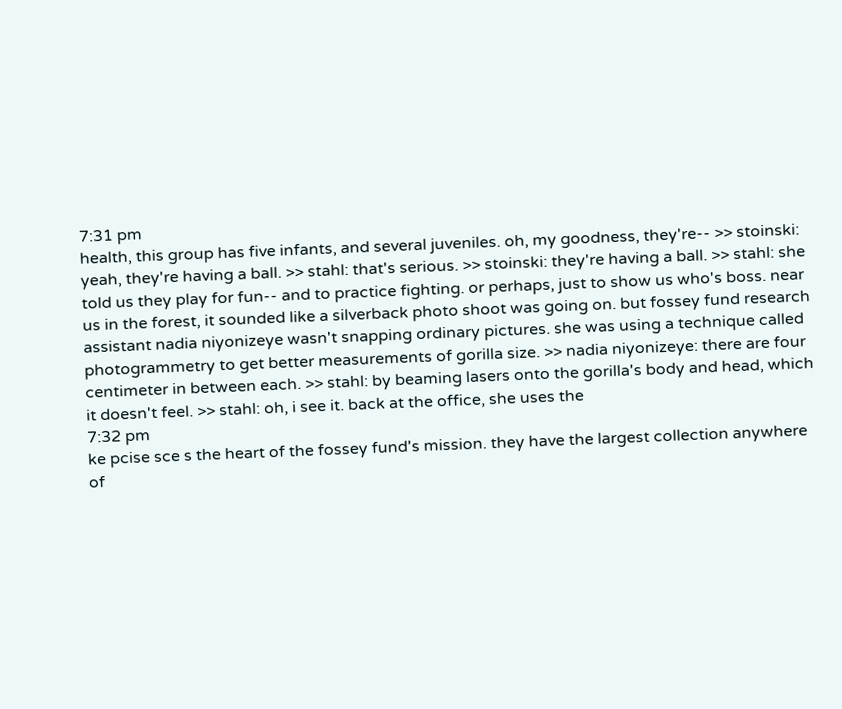7:31 pm
health, this group has five infants, and several juveniles. oh, my goodness, they're-- >> stoinski: yeah, they're having a ball. >> stahl: that's serious. >> stoinski: they're having a ball. >> stahl: she told us they play for fun-- and to practice fighting. or perhaps, just to show us who's boss. near us in the forest, it sounded like a silverback photo shoot was going on. but fossey fund research assistant nadia niyonizeye wasn't snapping ordinary pictures. she was using a technique called photogrammetry to get better measurements of gorilla size. >> nadia niyonizeye: there are four centimeter in between each. >> stahl: by beaming lasers onto the gorilla's body and head, which it doesn't feel. >> stahl: oh, i see it. back at the office, she uses the
7:32 pm
ke pcise sce s the heart of the fossey fund's mission. they have the largest collection anywhere of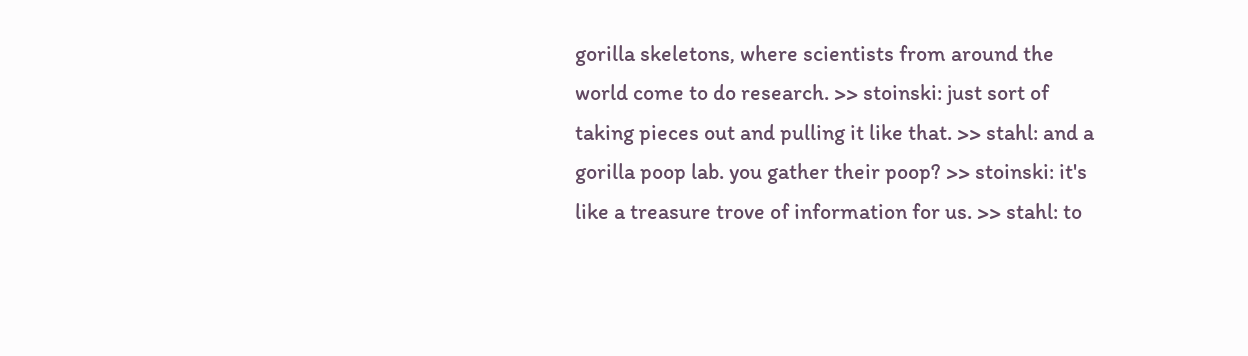gorilla skeletons, where scientists from around the world come to do research. >> stoinski: just sort of taking pieces out and pulling it like that. >> stahl: and a gorilla poop lab. you gather their poop? >> stoinski: it's like a treasure trove of information for us. >> stahl: to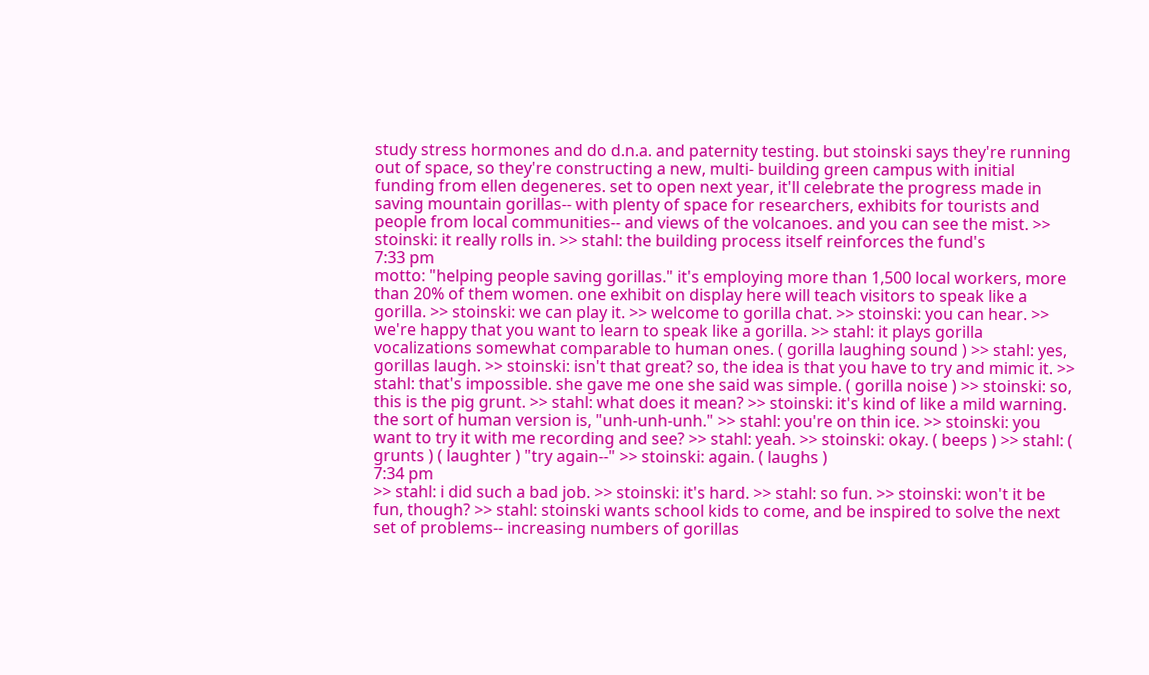study stress hormones and do d.n.a. and paternity testing. but stoinski says they're running out of space, so they're constructing a new, multi- building green campus with initial funding from ellen degeneres. set to open next year, it'll celebrate the progress made in saving mountain gorillas-- with plenty of space for researchers, exhibits for tourists and people from local communities-- and views of the volcanoes. and you can see the mist. >> stoinski: it really rolls in. >> stahl: the building process itself reinforces the fund's
7:33 pm
motto: "helping people saving gorillas." it's employing more than 1,500 local workers, more than 20% of them women. one exhibit on display here will teach visitors to speak like a gorilla. >> stoinski: we can play it. >> welcome to gorilla chat. >> stoinski: you can hear. >> we're happy that you want to learn to speak like a gorilla. >> stahl: it plays gorilla vocalizations somewhat comparable to human ones. ( gorilla laughing sound ) >> stahl: yes, gorillas laugh. >> stoinski: isn't that great? so, the idea is that you have to try and mimic it. >> stahl: that's impossible. she gave me one she said was simple. ( gorilla noise ) >> stoinski: so, this is the pig grunt. >> stahl: what does it mean? >> stoinski: it's kind of like a mild warning. the sort of human version is, "unh-unh-unh." >> stahl: you're on thin ice. >> stoinski: you want to try it with me recording and see? >> stahl: yeah. >> stoinski: okay. ( beeps ) >> stahl: ( grunts ) ( laughter ) "try again--" >> stoinski: again. ( laughs )
7:34 pm
>> stahl: i did such a bad job. >> stoinski: it's hard. >> stahl: so fun. >> stoinski: won't it be fun, though? >> stahl: stoinski wants school kids to come, and be inspired to solve the next set of problems-- increasing numbers of gorillas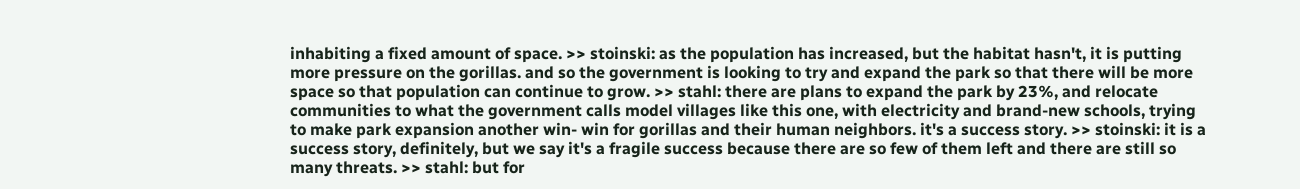inhabiting a fixed amount of space. >> stoinski: as the population has increased, but the habitat hasn't, it is putting more pressure on the gorillas. and so the government is looking to try and expand the park so that there will be more space so that population can continue to grow. >> stahl: there are plans to expand the park by 23%, and relocate communities to what the government calls model villages like this one, with electricity and brand-new schools, trying to make park expansion another win- win for gorillas and their human neighbors. it's a success story. >> stoinski: it is a success story, definitely, but we say it's a fragile success because there are so few of them left and there are still so many threats. >> stahl: but for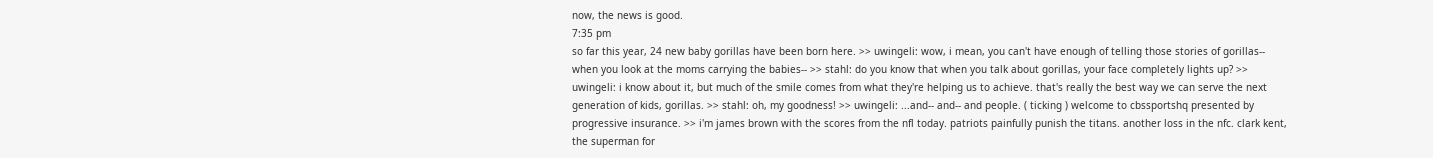now, the news is good.
7:35 pm
so far this year, 24 new baby gorillas have been born here. >> uwingeli: wow, i mean, you can't have enough of telling those stories of gorillas-- when you look at the moms carrying the babies-- >> stahl: do you know that when you talk about gorillas, your face completely lights up? >> uwingeli: i know about it, but much of the smile comes from what they're helping us to achieve. that's really the best way we can serve the next generation of kids, gorillas. >> stahl: oh, my goodness! >> uwingeli: ...and-- and-- and people. ( ticking ) welcome to cbssportshq presented by progressive insurance. >> i'm james brown with the scores from the nfl today. patriots painfully punish the titans. another loss in the nfc. clark kent, the superman for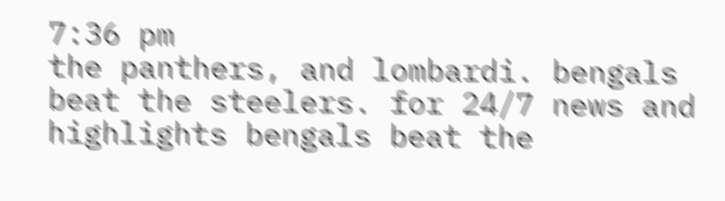7:36 pm
the panthers, and lombardi. bengals beat the steelers. for 24/7 news and highlights bengals beat the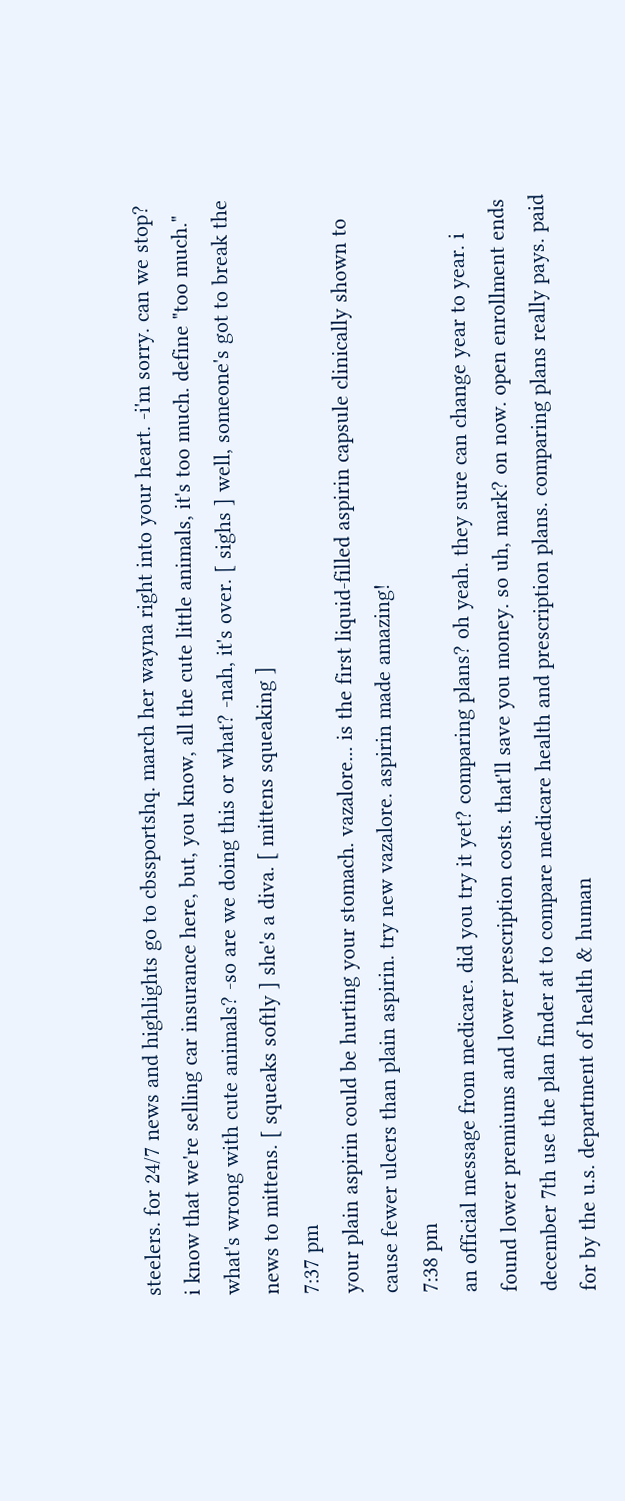steelers. for 24/7 news and highlights go to cbssportshq. march her wayna right into your heart. -i'm sorry. can we stop? i know that we're selling car insurance here, but, you know, all the cute little animals, it's too much. define "too much." what's wrong with cute animals? -so are we doing this or what? -nah, it's over. [ sighs ] well, someone's got to break the news to mittens. [ squeaks softly ] she's a diva. [ mittens squeaking ]
7:37 pm
your plain aspirin could be hurting your stomach. vazalore... is the first liquid-filled aspirin capsule clinically shown to cause fewer ulcers than plain aspirin. try new vazalore. aspirin made amazing!
7:38 pm
an official message from medicare. did you try it yet? comparing plans? oh yeah. they sure can change year to year. i found lower premiums and lower prescription costs. that'll save you money. so uh, mark? on now. open enrollment ends december 7th use the plan finder at to compare medicare health and prescription plans. comparing plans really pays. paid for by the u.s. department of health & human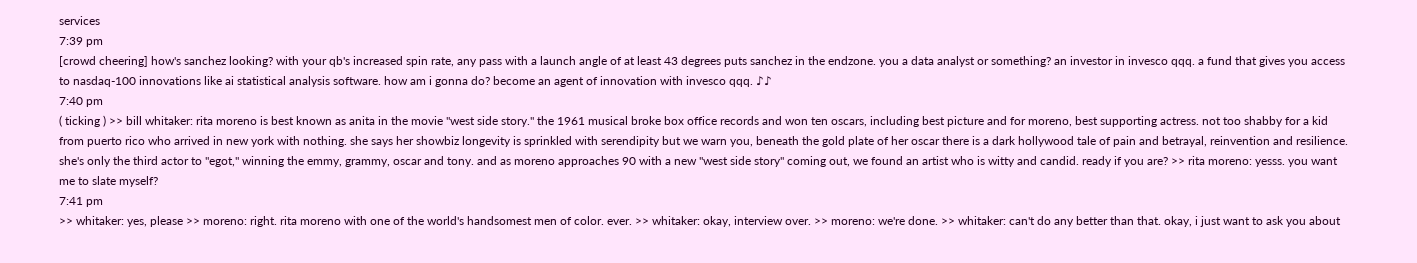services
7:39 pm
[crowd cheering] how's sanchez looking? with your qb's increased spin rate, any pass with a launch angle of at least 43 degrees puts sanchez in the endzone. you a data analyst or something? an investor in invesco qqq. a fund that gives you access to nasdaq-100 innovations like ai statistical analysis software. how am i gonna do? become an agent of innovation with invesco qqq. ♪♪
7:40 pm
( ticking ) >> bill whitaker: rita moreno is best known as anita in the movie "west side story." the 1961 musical broke box office records and won ten oscars, including best picture and for moreno, best supporting actress. not too shabby for a kid from puerto rico who arrived in new york with nothing. she says her showbiz longevity is sprinkled with serendipity but we warn you, beneath the gold plate of her oscar there is a dark hollywood tale of pain and betrayal, reinvention and resilience. she's only the third actor to "egot," winning the emmy, grammy, oscar and tony. and as moreno approaches 90 with a new "west side story" coming out, we found an artist who is witty and candid. ready if you are? >> rita moreno: yesss. you want me to slate myself?
7:41 pm
>> whitaker: yes, please >> moreno: right. rita moreno with one of the world's handsomest men of color. ever. >> whitaker: okay, interview over. >> moreno: we're done. >> whitaker: can't do any better than that. okay, i just want to ask you about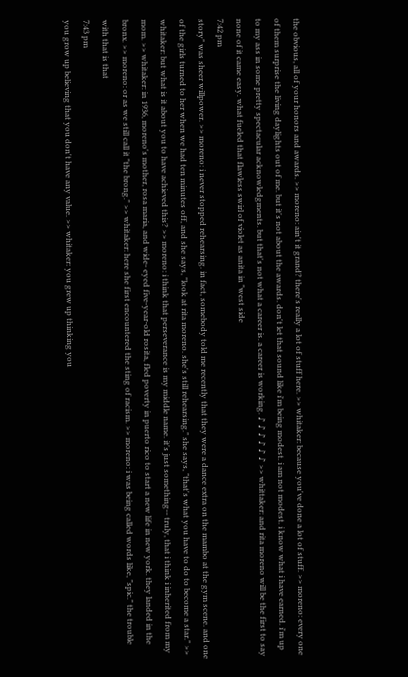the obvious, all of your honors and awards. >> moreno: ain't it grand? there's really a lot of stuff here. >> whitaker: because you've done a lot of stuff. >> moreno: every one of them surprise the living daylights out of me. but it's not about the awards. don't let that sound like i'm being modest. i am not modest. i know what i have earned. i'm up to my ass in some pretty spectacular acknowledgments. but that's not what a career is. a career is working. ♪ ♪ ♪ ♪ ♪ ♪ >> whittaker: and rita moreno will be the first to say none of it came easy. what fueled that flawless swirl of violet as anita in "west side
7:42 pm
story" was sheer willpower. >> moreno: i never stopped rehearsing. in fact, somebody told me recently that they were a dance extra on the mambo at the gym scene. and one of the girls turned to her when we had ten minutes off, and she says, "look at rita moreno. she's still rehearsing." she says, "that's what you have to do to become a star." >> whitaker: but what is it about you to have achieved this? >> moreno: i think that perseverance is my middle name. it's just something-- truly, that i think i inherited from my mom. >> whitaker: in 1936, moreno's mother, rosa maria, and wide- eyed five-year-old rosita, fled poverty in puerto rico to start a new life in new york. they landed in the bronx. >> moreno: or as we still call it "the brong." >> whitaker: here she first encountered the sting of racism. >> moreno: i was being called words like, "spic." the trouble with that is that
7:43 pm
you grow up believing that you don't have any value. >> whitaker: you grew up thinking you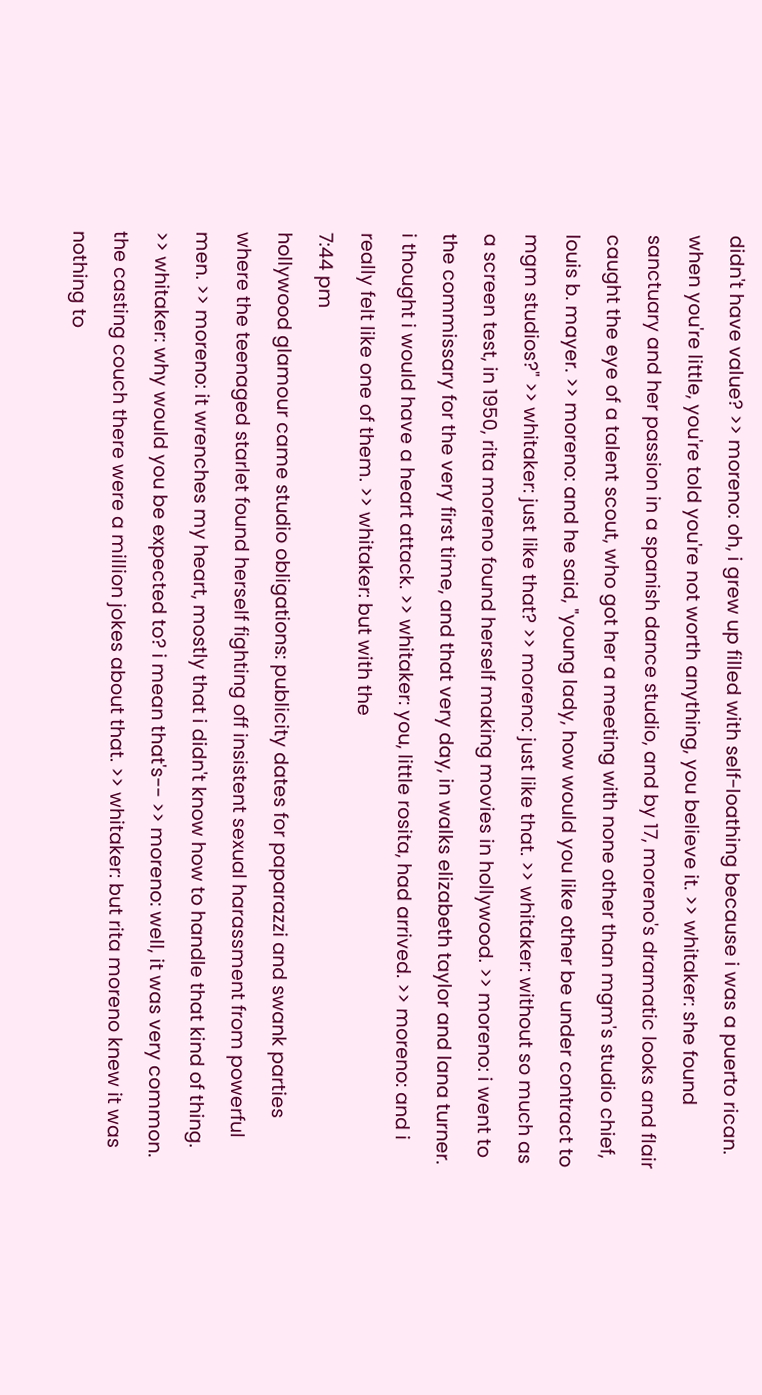didn't have value? >> moreno: oh, i grew up filled with self-loathing because i was a puerto rican. when you're little, you're told you're not worth anything, you believe it. >> whitaker: she found sanctuary and her passion in a spanish dance studio, and by 17, moreno's dramatic looks and flair caught the eye of a talent scout, who got her a meeting with none other than mgm's studio chief, louis b. mayer. >> moreno: and he said, "young lady, how would you like other be under contract to mgm studios?" >> whitaker: just like that? >> moreno: just like that. >> whitaker: without so much as a screen test, in 1950, rita moreno found herself making movies in hollywood. >> moreno: i went to the commissary for the very first time, and that very day, in walks elizabeth taylor and lana turner. i thought i would have a heart attack. >> whitaker: you, little rosita, had arrived. >> moreno: and i really felt like one of them. >> whitaker: but with the
7:44 pm
hollywood glamour came studio obligations: publicity dates for paparazzi and swank parties where the teenaged starlet found herself fighting off insistent sexual harassment from powerful men. >> moreno: it wrenches my heart, mostly that i didn't know how to handle that kind of thing. >> whitaker: why would you be expected to? i mean that's-- >> moreno: well, it was very common. the casting couch there were a million jokes about that. >> whitaker: but rita moreno knew it was nothing to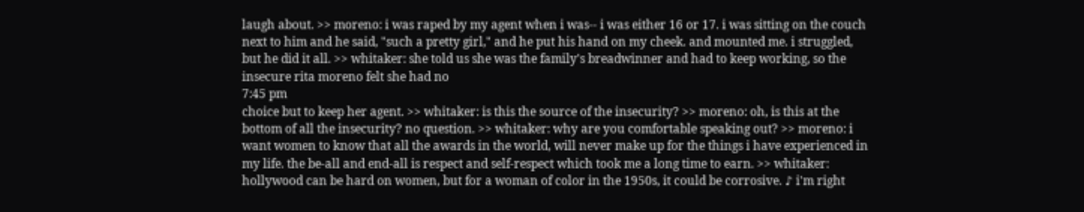laugh about. >> moreno: i was raped by my agent when i was-- i was either 16 or 17. i was sitting on the couch next to him and he said, "such a pretty girl," and he put his hand on my cheek. and mounted me. i struggled, but he did it all. >> whitaker: she told us she was the family's breadwinner and had to keep working, so the insecure rita moreno felt she had no
7:45 pm
choice but to keep her agent. >> whitaker: is this the source of the insecurity? >> moreno: oh, is this at the bottom of all the insecurity? no question. >> whitaker: why are you comfortable speaking out? >> moreno: i want women to know that all the awards in the world, will never make up for the things i have experienced in my life. the be-all and end-all is respect and self-respect which took me a long time to earn. >> whitaker: hollywood can be hard on women, but for a woman of color in the 1950s, it could be corrosive. ♪ i'm right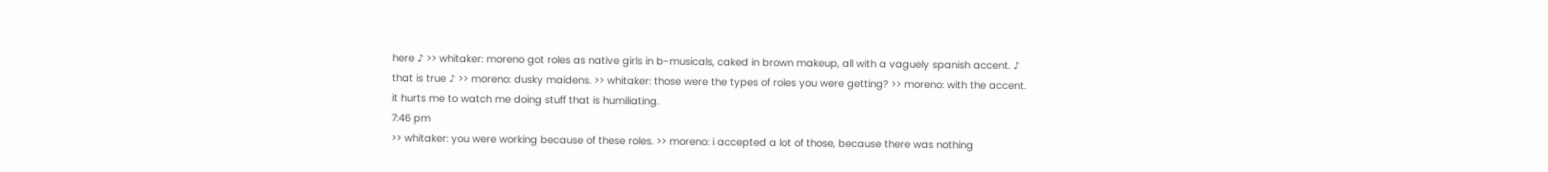here ♪ >> whitaker: moreno got roles as native girls in b-musicals, caked in brown makeup, all with a vaguely spanish accent. ♪ that is true ♪ >> moreno: dusky maidens. >> whitaker: those were the types of roles you were getting? >> moreno: with the accent. it hurts me to watch me doing stuff that is humiliating.
7:46 pm
>> whitaker: you were working because of these roles. >> moreno: i accepted a lot of those, because there was nothing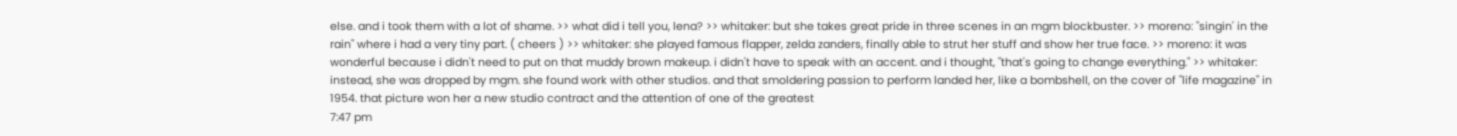else. and i took them with a lot of shame. >> what did i tell you, lena? >> whitaker: but she takes great pride in three scenes in an mgm blockbuster. >> moreno: "singin' in the rain" where i had a very tiny part. ( cheers ) >> whitaker: she played famous flapper, zelda zanders, finally able to strut her stuff and show her true face. >> moreno: it was wonderful because i didn't need to put on that muddy brown makeup. i didn't have to speak with an accent. and i thought, "that's going to change everything." >> whitaker: instead, she was dropped by mgm. she found work with other studios. and that smoldering passion to perform landed her, like a bombshell, on the cover of "life magazine" in 1954. that picture won her a new studio contract and the attention of one of the greatest
7:47 pm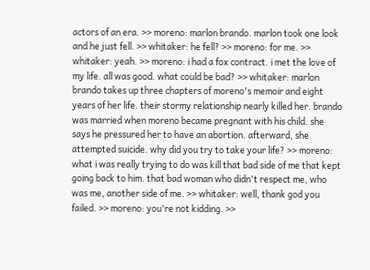actors of an era. >> moreno: marlon brando. marlon took one look and he just fell. >> whitaker: he fell? >> moreno: for me. >> whitaker: yeah. >> moreno: i had a fox contract. i met the love of my life. all was good. what could be bad? >> whitaker: marlon brando takes up three chapters of moreno's memoir and eight years of her life. their stormy relationship nearly killed her. brando was married when moreno became pregnant with his child. she says he pressured her to have an abortion. afterward, she attempted suicide. why did you try to take your life? >> moreno: what i was really trying to do was kill that bad side of me that kept going back to him. that bad woman who didn't respect me, who was me, another side of me. >> whitaker: well, thank god you failed. >> moreno: you're not kidding. >>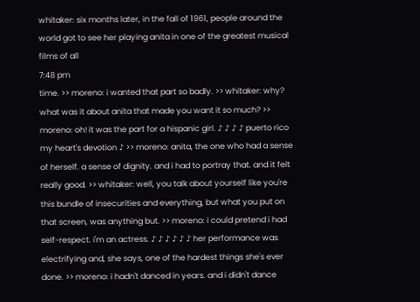whitaker: six months later, in the fall of 1961, people around the world got to see her playing anita in one of the greatest musical films of all
7:48 pm
time. >> moreno: i wanted that part so badly. >> whitaker: why? what was it about anita that made you want it so much? >> moreno: oh! it was the part for a hispanic girl. ♪ ♪ ♪ ♪ puerto rico my heart's devotion ♪ >> moreno: anita, the one who had a sense of herself. a sense of dignity. and i had to portray that. and it felt really good. >> whitaker: well, you talk about yourself like you're this bundle of insecurities and everything, but what you put on that screen, was anything but. >> moreno: i could pretend i had self-respect. i'm an actress. ♪ ♪ ♪ ♪ ♪ ♪ her performance was electrifying and, she says, one of the hardest things she's ever done. >> moreno: i hadn't danced in years. and i didn't dance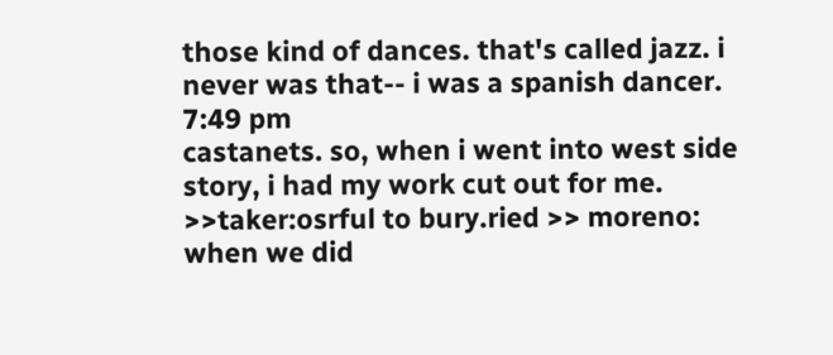those kind of dances. that's called jazz. i never was that-- i was a spanish dancer.
7:49 pm
castanets. so, when i went into west side story, i had my work cut out for me. >>taker:osrful to bury.ried >> moreno: when we did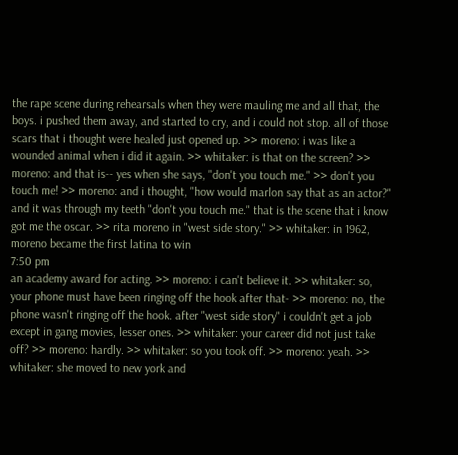the rape scene during rehearsals when they were mauling me and all that, the boys. i pushed them away, and started to cry, and i could not stop. all of those scars that i thought were healed just opened up. >> moreno: i was like a wounded animal when i did it again. >> whitaker: is that on the screen? >> moreno: and that is-- yes when she says, "don't you touch me." >> don't you touch me! >> moreno: and i thought, "how would marlon say that as an actor?" and it was through my teeth "don't you touch me." that is the scene that i know got me the oscar. >> rita moreno in "west side story." >> whitaker: in 1962, moreno became the first latina to win
7:50 pm
an academy award for acting. >> moreno: i can't believe it. >> whitaker: so, your phone must have been ringing off the hook after that- >> moreno: no, the phone wasn't ringing off the hook. after "west side story" i couldn't get a job except in gang movies, lesser ones. >> whitaker: your career did not just take off? >> moreno: hardly. >> whitaker: so you took off. >> moreno: yeah. >> whitaker: she moved to new york and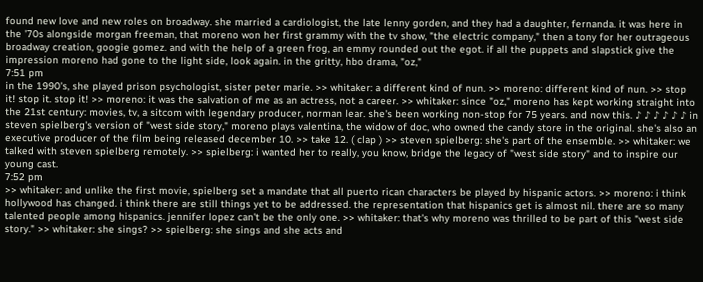found new love and new roles on broadway. she married a cardiologist, the late lenny gorden, and they had a daughter, fernanda. it was here in the '70s alongside morgan freeman, that moreno won her first grammy with the tv show, "the electric company," then a tony for her outrageous broadway creation, googie gomez. and with the help of a green frog, an emmy rounded out the egot. if all the puppets and slapstick give the impression moreno had gone to the light side, look again. in the gritty, hbo drama, "oz,"
7:51 pm
in the 1990's, she played prison psychologist, sister peter marie. >> whitaker: a different kind of nun. >> moreno: different kind of nun. >> stop it! stop it. stop it! >> moreno: it was the salvation of me as an actress, not a career. >> whitaker: since "oz," moreno has kept working straight into the 21st century: movies, tv, a sitcom with legendary producer, norman lear. she's been working non-stop for 75 years. and now this. ♪ ♪ ♪ ♪ ♪ ♪ in steven spielberg's version of "west side story," moreno plays valentina, the widow of doc, who owned the candy store in the original. she's also an executive producer of the film being released december 10. >> take 12. ( clap ) >> steven spielberg: she's part of the ensemble. >> whitaker: we talked with steven spielberg remotely. >> spielberg: i wanted her to really, you know, bridge the legacy of "west side story" and to inspire our young cast.
7:52 pm
>> whitaker: and unlike the first movie, spielberg set a mandate that all puerto rican characters be played by hispanic actors. >> moreno: i think hollywood has changed. i think there are still things yet to be addressed. the representation that hispanics get is almost nil. there are so many talented people among hispanics. jennifer lopez can't be the only one. >> whitaker: that's why moreno was thrilled to be part of this "west side story." >> whitaker: she sings? >> spielberg: she sings and she acts and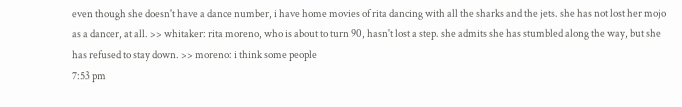even though she doesn't have a dance number, i have home movies of rita dancing with all the sharks and the jets. she has not lost her mojo as a dancer, at all. >> whitaker: rita moreno, who is about to turn 90, hasn't lost a step. she admits she has stumbled along the way, but she has refused to stay down. >> moreno: i think some people
7:53 pm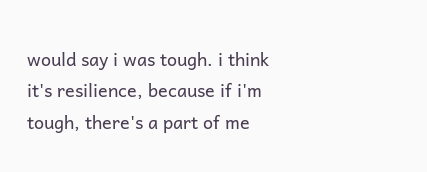would say i was tough. i think it's resilience, because if i'm tough, there's a part of me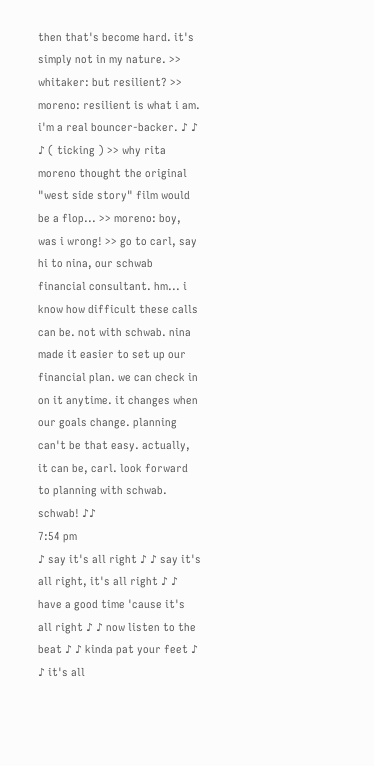then that's become hard. it's simply not in my nature. >> whitaker: but resilient? >> moreno: resilient is what i am. i'm a real bouncer-backer. ♪ ♪ ♪ ( ticking ) >> why rita moreno thought the original "west side story" film would be a flop... >> moreno: boy, was i wrong! >> go to carl, say hi to nina, our schwab financial consultant. hm... i know how difficult these calls can be. not with schwab. nina made it easier to set up our financial plan. we can check in on it anytime. it changes when our goals change. planning can't be that easy. actually, it can be, carl. look forward to planning with schwab. schwab! ♪♪
7:54 pm
♪ say it's all right ♪ ♪ say it's all right, it's all right ♪ ♪ have a good time 'cause it's all right ♪ ♪ now listen to the beat ♪ ♪ kinda pat your feet ♪ ♪ it's all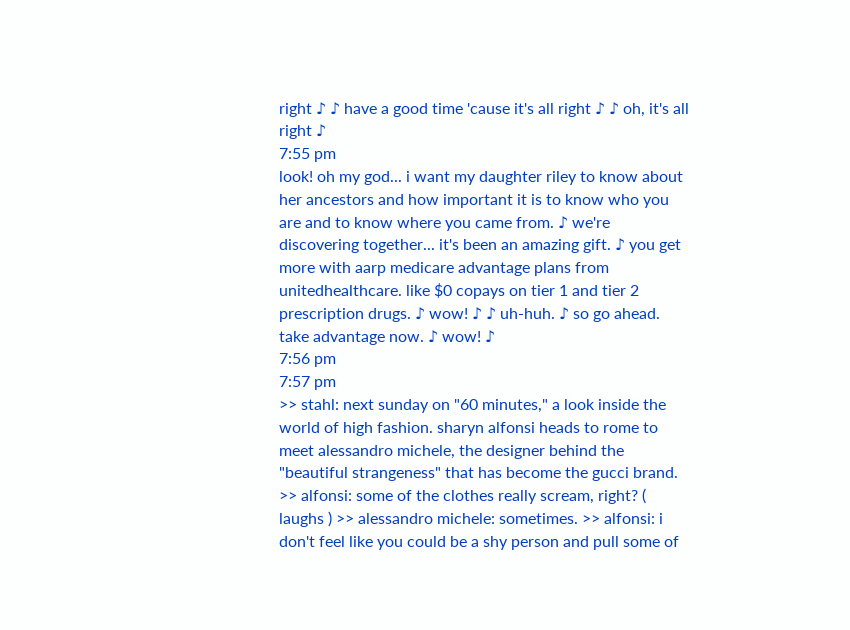right ♪ ♪ have a good time 'cause it's all right ♪ ♪ oh, it's all right ♪
7:55 pm
look! oh my god... i want my daughter riley to know about her ancestors and how important it is to know who you are and to know where you came from. ♪ we're discovering together... it's been an amazing gift. ♪ you get more with aarp medicare advantage plans from unitedhealthcare. like $0 copays on tier 1 and tier 2 prescription drugs. ♪ wow! ♪ ♪ uh-huh. ♪ so go ahead. take advantage now. ♪ wow! ♪
7:56 pm
7:57 pm
>> stahl: next sunday on "60 minutes," a look inside the world of high fashion. sharyn alfonsi heads to rome to meet alessandro michele, the designer behind the "beautiful strangeness" that has become the gucci brand. >> alfonsi: some of the clothes really scream, right? ( laughs ) >> alessandro michele: sometimes. >> alfonsi: i don't feel like you could be a shy person and pull some of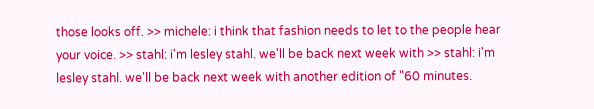those looks off. >> michele: i think that fashion needs to let to the people hear your voice. >> stahl: i'm lesley stahl. we'll be back next week with >> stahl: i'm lesley stahl. we'll be back next week with another edition of "60 minutes.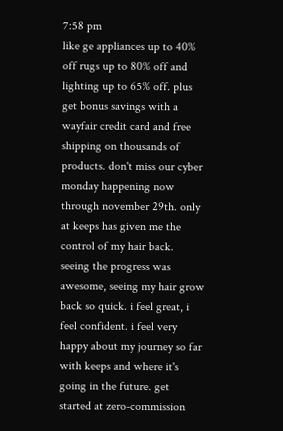7:58 pm
like ge appliances up to 40% off rugs up to 80% off and lighting up to 65% off. plus get bonus savings with a wayfair credit card and free shipping on thousands of products. don't miss our cyber monday happening now through november 29th. only at keeps has given me the control of my hair back. seeing the progress was awesome, seeing my hair grow back so quick. i feel great, i feel confident. i feel very happy about my journey so far with keeps and where it's going in the future. get started at zero-commission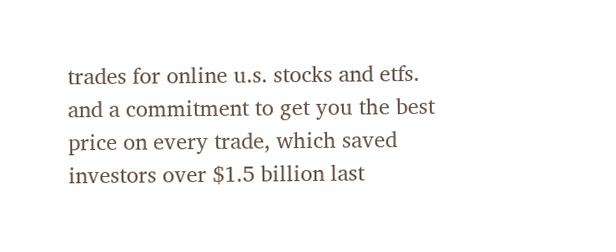trades for online u.s. stocks and etfs. and a commitment to get you the best price on every trade, which saved investors over $1.5 billion last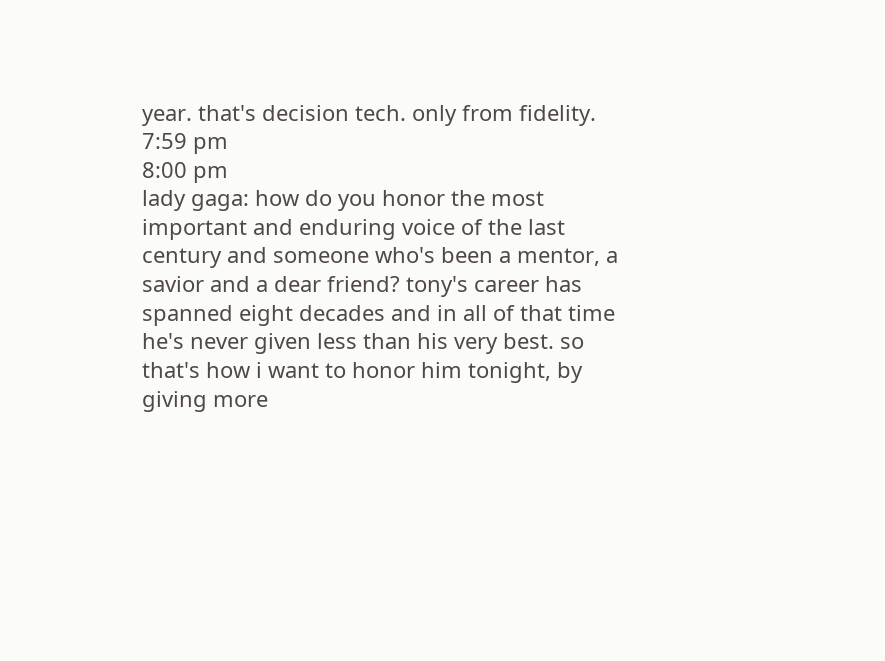year. that's decision tech. only from fidelity.
7:59 pm
8:00 pm
lady gaga: how do you honor the most important and enduring voice of the last century and someone who's been a mentor, a savior and a dear friend? tony's career has spanned eight decades and in all of that time he's never given less than his very best. so that's how i want to honor him tonight, by giving more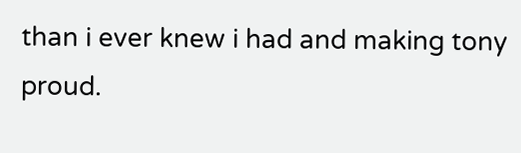than i ever knew i had and making tony proud.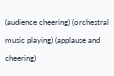(audience cheering) (orchestral music playing) (applause and cheering)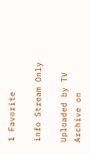1 Favorite

info Stream Only

Uploaded by TV Archive on